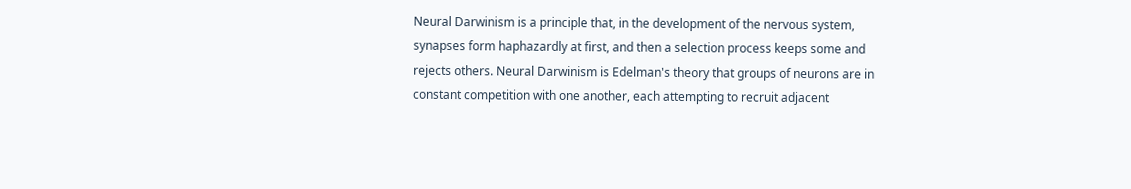Neural Darwinism is a principle that, in the development of the nervous system, synapses form haphazardly at first, and then a selection process keeps some and rejects others. Neural Darwinism is Edelman's theory that groups of neurons are in constant competition with one another, each attempting to recruit adjacent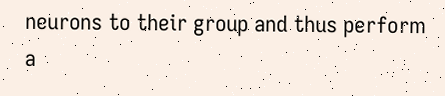neurons to their group and thus perform a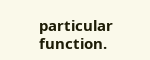particular function.